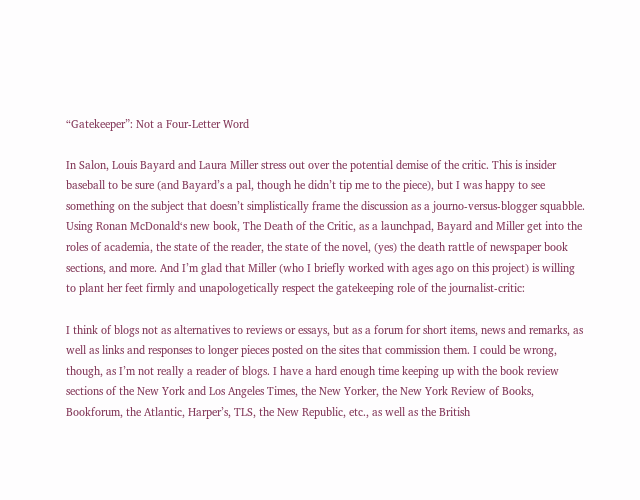“Gatekeeper”: Not a Four-Letter Word

In Salon, Louis Bayard and Laura Miller stress out over the potential demise of the critic. This is insider baseball to be sure (and Bayard’s a pal, though he didn’t tip me to the piece), but I was happy to see something on the subject that doesn’t simplistically frame the discussion as a journo-versus-blogger squabble. Using Ronan McDonald‘s new book, The Death of the Critic, as a launchpad, Bayard and Miller get into the roles of academia, the state of the reader, the state of the novel, (yes) the death rattle of newspaper book sections, and more. And I’m glad that Miller (who I briefly worked with ages ago on this project) is willing to plant her feet firmly and unapologetically respect the gatekeeping role of the journalist-critic:

I think of blogs not as alternatives to reviews or essays, but as a forum for short items, news and remarks, as well as links and responses to longer pieces posted on the sites that commission them. I could be wrong, though, as I’m not really a reader of blogs. I have a hard enough time keeping up with the book review sections of the New York and Los Angeles Times, the New Yorker, the New York Review of Books, Bookforum, the Atlantic, Harper’s, TLS, the New Republic, etc., as well as the British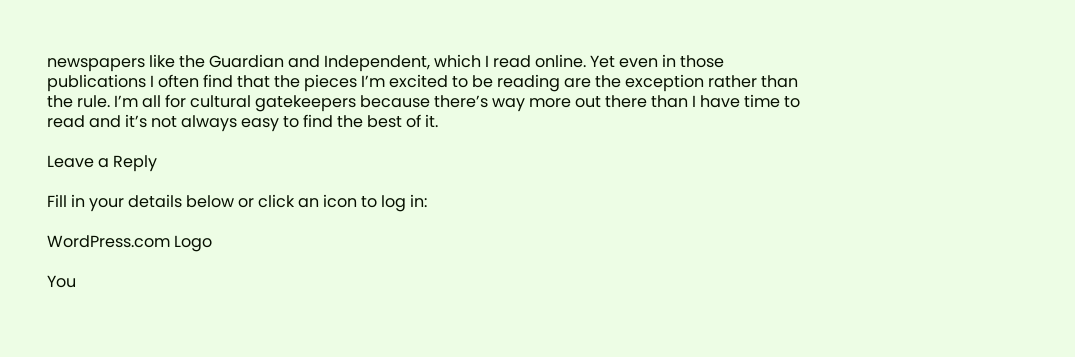newspapers like the Guardian and Independent, which I read online. Yet even in those publications I often find that the pieces I’m excited to be reading are the exception rather than the rule. I’m all for cultural gatekeepers because there’s way more out there than I have time to read and it’s not always easy to find the best of it.

Leave a Reply

Fill in your details below or click an icon to log in:

WordPress.com Logo

You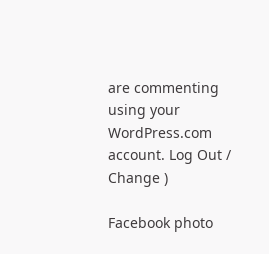are commenting using your WordPress.com account. Log Out /  Change )

Facebook photo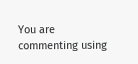You are commenting using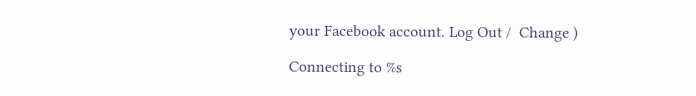your Facebook account. Log Out /  Change )

Connecting to %s